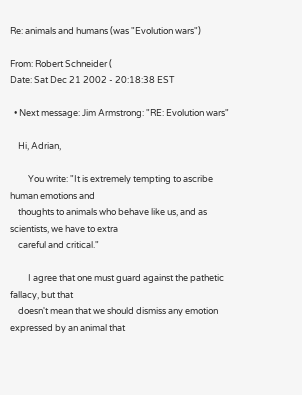Re: animals and humans (was "Evolution wars")

From: Robert Schneider (
Date: Sat Dec 21 2002 - 20:18:38 EST

  • Next message: Jim Armstrong: "RE: Evolution wars"

    Hi, Adrian,

         You write: "It is extremely tempting to ascribe human emotions and
    thoughts to animals who behave like us, and as scientists, we have to extra
    careful and critical."

         I agree that one must guard against the pathetic fallacy, but that
    doesn't mean that we should dismiss any emotion expressed by an animal that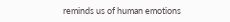reminds us of human emotions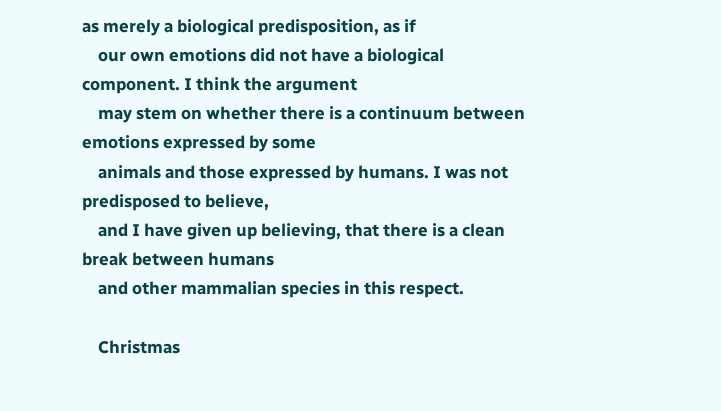as merely a biological predisposition, as if
    our own emotions did not have a biological component. I think the argument
    may stem on whether there is a continuum between emotions expressed by some
    animals and those expressed by humans. I was not predisposed to believe,
    and I have given up believing, that there is a clean break between humans
    and other mammalian species in this respect.

    Christmas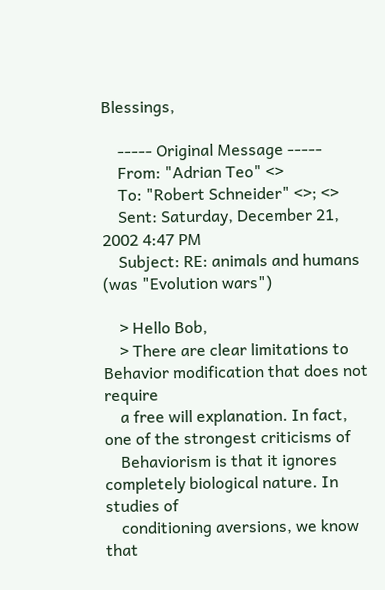Blessings,

    ----- Original Message -----
    From: "Adrian Teo" <>
    To: "Robert Schneider" <>; <>
    Sent: Saturday, December 21, 2002 4:47 PM
    Subject: RE: animals and humans (was "Evolution wars")

    > Hello Bob,
    > There are clear limitations to Behavior modification that does not require
    a free will explanation. In fact, one of the strongest criticisms of
    Behaviorism is that it ignores completely biological nature. In studies of
    conditioning aversions, we know that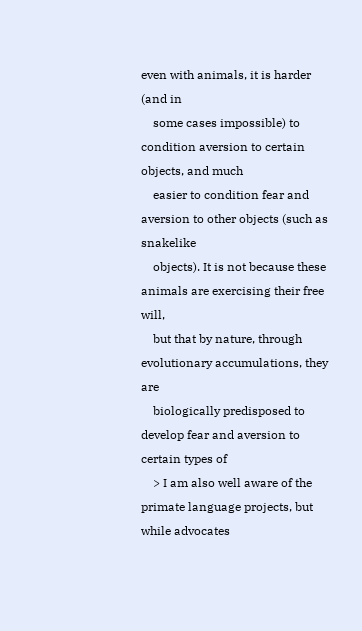even with animals, it is harder (and in
    some cases impossible) to condition aversion to certain objects, and much
    easier to condition fear and aversion to other objects (such as snakelike
    objects). It is not because these animals are exercising their free will,
    but that by nature, through evolutionary accumulations, they are
    biologically predisposed to develop fear and aversion to certain types of
    > I am also well aware of the primate language projects, but while advocates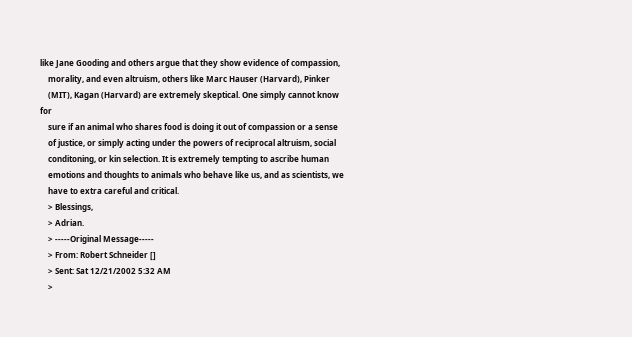like Jane Gooding and others argue that they show evidence of compassion,
    morality, and even altruism, others like Marc Hauser (Harvard), Pinker
    (MIT), Kagan (Harvard) are extremely skeptical. One simply cannot know for
    sure if an animal who shares food is doing it out of compassion or a sense
    of justice, or simply acting under the powers of reciprocal altruism, social
    conditoning, or kin selection. It is extremely tempting to ascribe human
    emotions and thoughts to animals who behave like us, and as scientists, we
    have to extra careful and critical.
    > Blessings,
    > Adrian.
    > -----Original Message-----
    > From: Robert Schneider []
    > Sent: Sat 12/21/2002 5:32 AM
    >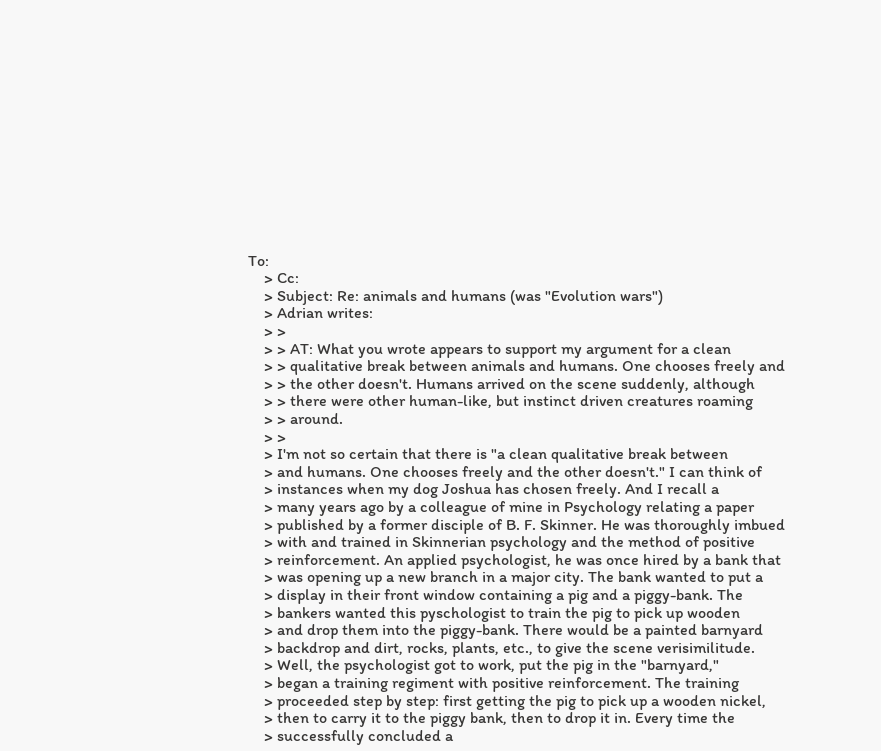To:
    > Cc:
    > Subject: Re: animals and humans (was "Evolution wars")
    > Adrian writes:
    > >
    > > AT: What you wrote appears to support my argument for a clean
    > > qualitative break between animals and humans. One chooses freely and
    > > the other doesn't. Humans arrived on the scene suddenly, although
    > > there were other human-like, but instinct driven creatures roaming
    > > around.
    > >
    > I'm not so certain that there is "a clean qualitative break between
    > and humans. One chooses freely and the other doesn't." I can think of
    > instances when my dog Joshua has chosen freely. And I recall a
    > many years ago by a colleague of mine in Psychology relating a paper
    > published by a former disciple of B. F. Skinner. He was thoroughly imbued
    > with and trained in Skinnerian psychology and the method of positive
    > reinforcement. An applied psychologist, he was once hired by a bank that
    > was opening up a new branch in a major city. The bank wanted to put a
    > display in their front window containing a pig and a piggy-bank. The
    > bankers wanted this pyschologist to train the pig to pick up wooden
    > and drop them into the piggy-bank. There would be a painted barnyard
    > backdrop and dirt, rocks, plants, etc., to give the scene verisimilitude.
    > Well, the psychologist got to work, put the pig in the "barnyard,"
    > began a training regiment with positive reinforcement. The training
    > proceeded step by step: first getting the pig to pick up a wooden nickel,
    > then to carry it to the piggy bank, then to drop it in. Every time the
    > successfully concluded a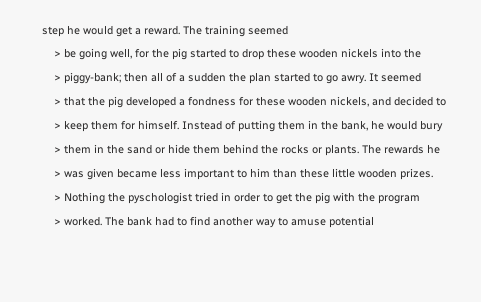step he would get a reward. The training seemed
    > be going well, for the pig started to drop these wooden nickels into the
    > piggy-bank; then all of a sudden the plan started to go awry. It seemed
    > that the pig developed a fondness for these wooden nickels, and decided to
    > keep them for himself. Instead of putting them in the bank, he would bury
    > them in the sand or hide them behind the rocks or plants. The rewards he
    > was given became less important to him than these little wooden prizes.
    > Nothing the pyschologist tried in order to get the pig with the program
    > worked. The bank had to find another way to amuse potential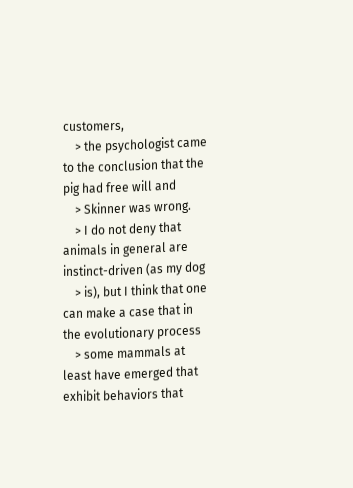customers,
    > the psychologist came to the conclusion that the pig had free will and
    > Skinner was wrong.
    > I do not deny that animals in general are instinct-driven (as my dog
    > is), but I think that one can make a case that in the evolutionary process
    > some mammals at least have emerged that exhibit behaviors that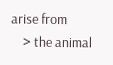arise from
    > the animal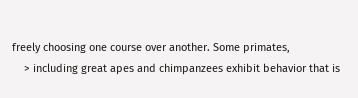freely choosing one course over another. Some primates,
    > including great apes and chimpanzees exhibit behavior that is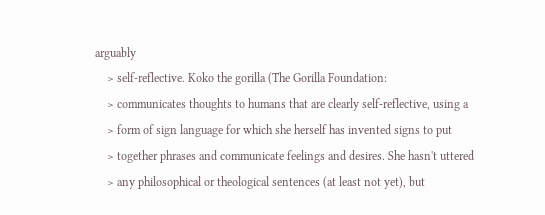arguably
    > self-reflective. Koko the gorilla (The Gorilla Foundation:
    > communicates thoughts to humans that are clearly self-reflective, using a
    > form of sign language for which she herself has invented signs to put
    > together phrases and communicate feelings and desires. She hasn't uttered
    > any philosophical or theological sentences (at least not yet), but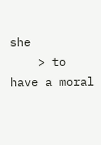she
    > to have a moral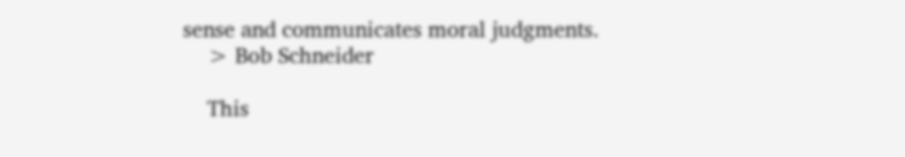sense and communicates moral judgments.
    > Bob Schneider

    This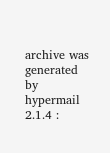archive was generated by hypermail 2.1.4 :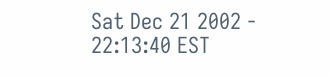Sat Dec 21 2002 - 22:13:40 EST